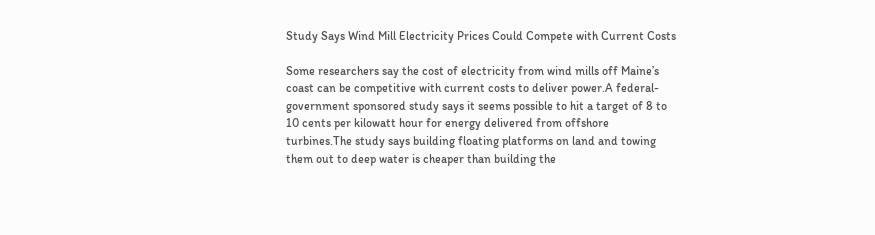Study Says Wind Mill Electricity Prices Could Compete with Current Costs

Some researchers say the cost of electricity from wind mills off Maine’s coast can be competitive with current costs to deliver power.A federal-government sponsored study says it seems possible to hit a target of 8 to 10 cents per kilowatt hour for energy delivered from offshore turbines.The study says building floating platforms on land and towing them out to deep water is cheaper than building the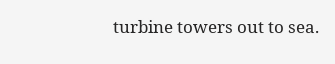turbine towers out to sea.